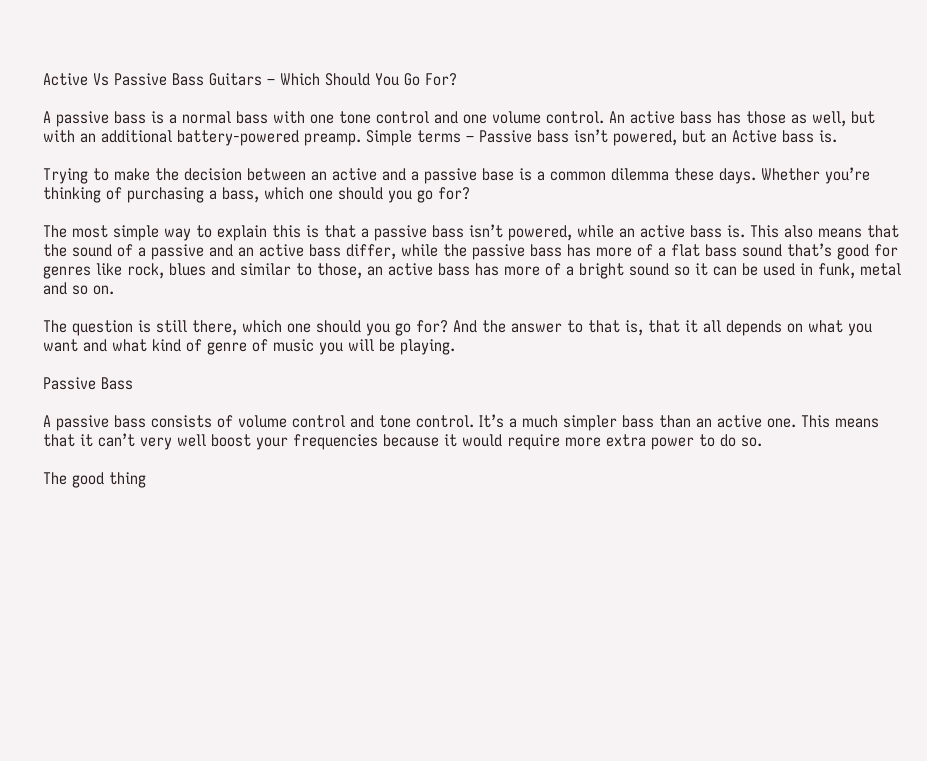Active Vs Passive Bass Guitars – Which Should You Go For?

A passive bass is a normal bass with one tone control and one volume control. An active bass has those as well, but with an additional battery-powered preamp. Simple terms – Passive bass isn’t powered, but an Active bass is.

Trying to make the decision between an active and a passive base is a common dilemma these days. Whether you’re thinking of purchasing a bass, which one should you go for?

The most simple way to explain this is that a passive bass isn’t powered, while an active bass is. This also means that the sound of a passive and an active bass differ, while the passive bass has more of a flat bass sound that’s good for genres like rock, blues and similar to those, an active bass has more of a bright sound so it can be used in funk, metal and so on.

The question is still there, which one should you go for? And the answer to that is, that it all depends on what you want and what kind of genre of music you will be playing.

Passive Bass

A passive bass consists of volume control and tone control. It’s a much simpler bass than an active one. This means that it can’t very well boost your frequencies because it would require more extra power to do so.

The good thing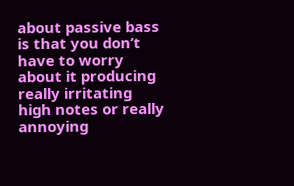about passive bass is that you don’t have to worry about it producing really irritating high notes or really annoying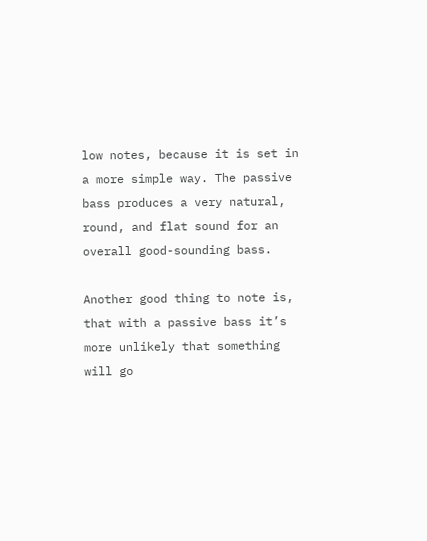low notes, because it is set in a more simple way. The passive bass produces a very natural, round, and flat sound for an overall good-sounding bass.

Another good thing to note is, that with a passive bass it’s more unlikely that something will go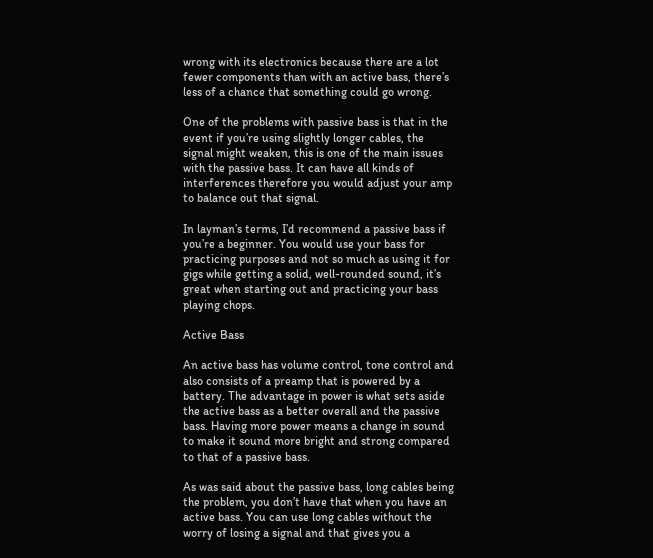wrong with its electronics because there are a lot fewer components than with an active bass, there’s less of a chance that something could go wrong.

One of the problems with passive bass is that in the event if you’re using slightly longer cables, the signal might weaken, this is one of the main issues with the passive bass. It can have all kinds of interferences therefore you would adjust your amp to balance out that signal.

In layman’s terms, I’d recommend a passive bass if you’re a beginner. You would use your bass for practicing purposes and not so much as using it for gigs while getting a solid, well-rounded sound, it’s great when starting out and practicing your bass playing chops.

Active Bass

An active bass has volume control, tone control and also consists of a preamp that is powered by a battery. The advantage in power is what sets aside the active bass as a better overall and the passive bass. Having more power means a change in sound to make it sound more bright and strong compared to that of a passive bass.

As was said about the passive bass, long cables being the problem, you don’t have that when you have an active bass. You can use long cables without the worry of losing a signal and that gives you a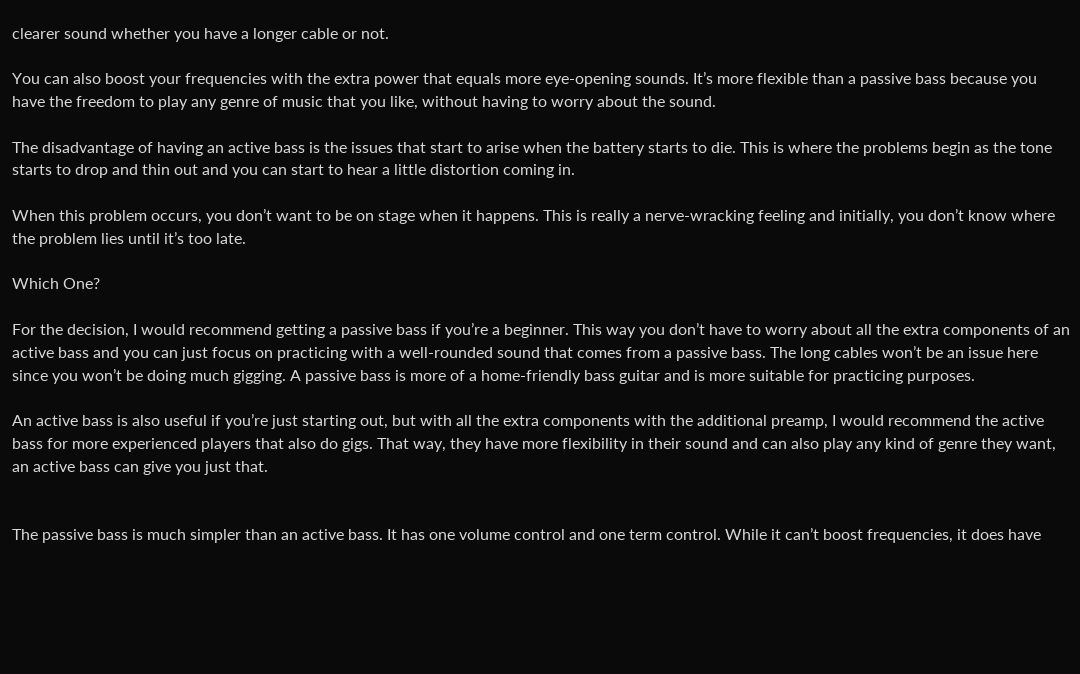clearer sound whether you have a longer cable or not.

You can also boost your frequencies with the extra power that equals more eye-opening sounds. It’s more flexible than a passive bass because you have the freedom to play any genre of music that you like, without having to worry about the sound.

The disadvantage of having an active bass is the issues that start to arise when the battery starts to die. This is where the problems begin as the tone starts to drop and thin out and you can start to hear a little distortion coming in.

When this problem occurs, you don’t want to be on stage when it happens. This is really a nerve-wracking feeling and initially, you don’t know where the problem lies until it’s too late.

Which One?

For the decision, I would recommend getting a passive bass if you’re a beginner. This way you don’t have to worry about all the extra components of an active bass and you can just focus on practicing with a well-rounded sound that comes from a passive bass. The long cables won’t be an issue here since you won’t be doing much gigging. A passive bass is more of a home-friendly bass guitar and is more suitable for practicing purposes.

An active bass is also useful if you’re just starting out, but with all the extra components with the additional preamp, I would recommend the active bass for more experienced players that also do gigs. That way, they have more flexibility in their sound and can also play any kind of genre they want, an active bass can give you just that.


The passive bass is much simpler than an active bass. It has one volume control and one term control. While it can’t boost frequencies, it does have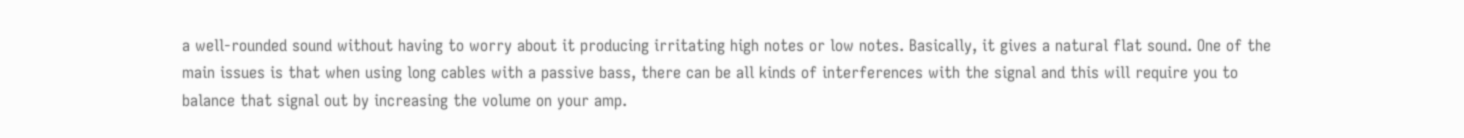a well-rounded sound without having to worry about it producing irritating high notes or low notes. Basically, it gives a natural flat sound. One of the main issues is that when using long cables with a passive bass, there can be all kinds of interferences with the signal and this will require you to balance that signal out by increasing the volume on your amp.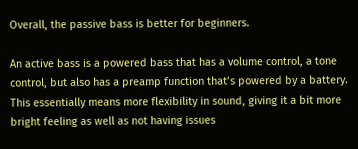Overall, the passive bass is better for beginners.

An active bass is a powered bass that has a volume control, a tone control, but also has a preamp function that’s powered by a battery. This essentially means more flexibility in sound, giving it a bit more bright feeling as well as not having issues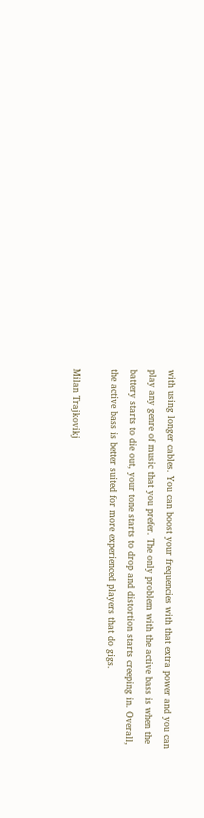with using longer cables. You can boost your frequencies with that extra power and you can play any genre of music that you prefer. The only problem with the active bass is when the battery starts to die out, your tone starts to drop and distortion starts creeping in. Overall, the active bass is better suited for more experienced players that do gigs.

Milan Trajkovikj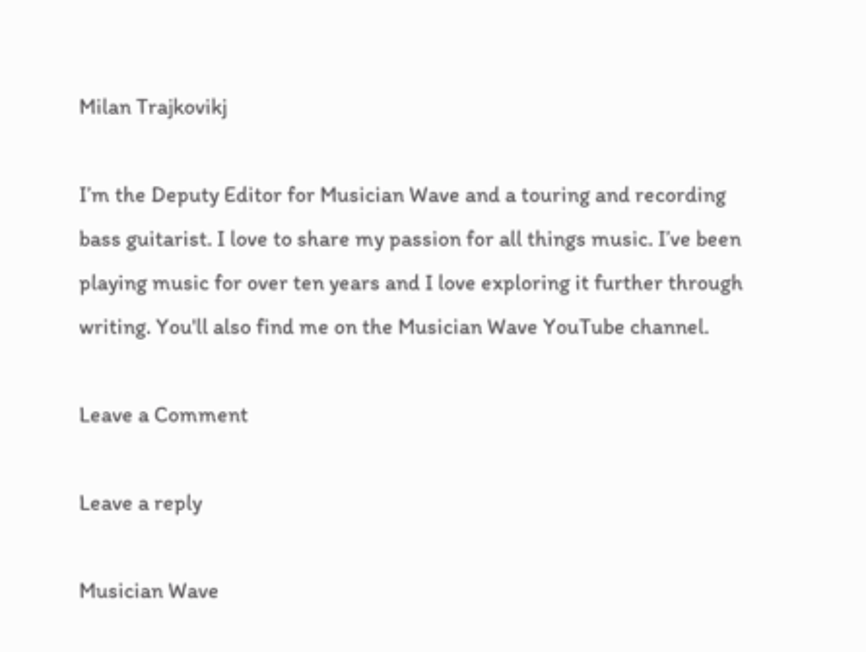Milan Trajkovikj

I’m the Deputy Editor for Musician Wave and a touring and recording bass guitarist. I love to share my passion for all things music. I’ve been playing music for over ten years and I love exploring it further through writing. You'll also find me on the Musician Wave YouTube channel.

Leave a Comment

Leave a reply

Musician Wave